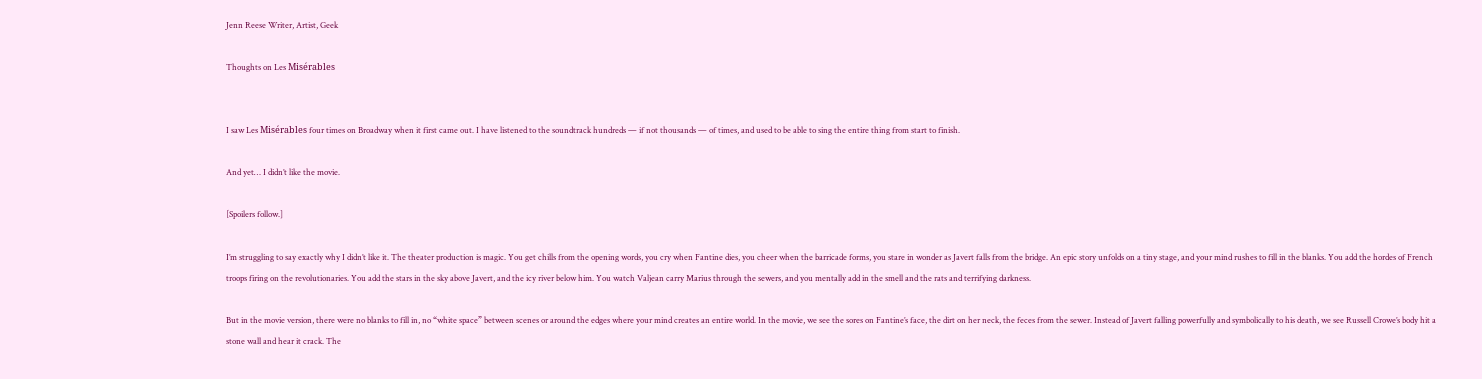Jenn Reese Writer, Artist, Geek

Thoughts on Les Misérables


I saw Les Misérables four times on Broadway when it first came out. I have listened to the soundtrack hundreds — if not thousands — of times, and used to be able to sing the entire thing from start to finish.

And yet… I didn’t like the movie.

[Spoilers follow.]

I’m struggling to say exactly why I didn’t like it. The theater production is magic. You get chills from the opening words, you cry when Fantine dies, you cheer when the barricade forms, you stare in wonder as Javert falls from the bridge. An epic story unfolds on a tiny stage, and your mind rushes to fill in the blanks. You add the hordes of French troops firing on the revolutionaries. You add the stars in the sky above Javert, and the icy river below him. You watch Valjean carry Marius through the sewers, and you mentally add in the smell and the rats and terrifying darkness.

But in the movie version, there were no blanks to fill in, no “white space” between scenes or around the edges where your mind creates an entire world. In the movie, we see the sores on Fantine’s face, the dirt on her neck, the feces from the sewer. Instead of Javert falling powerfully and symbolically to his death, we see Russell Crowe’s body hit a stone wall and hear it crack. The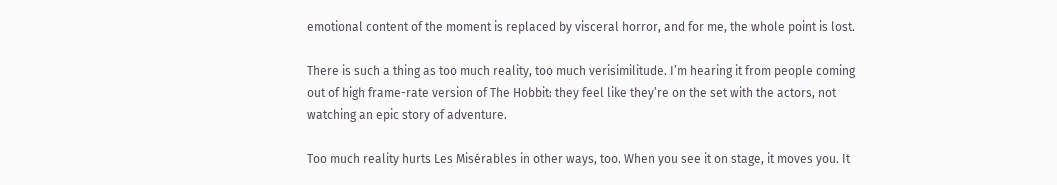emotional content of the moment is replaced by visceral horror, and for me, the whole point is lost.

There is such a thing as too much reality, too much verisimilitude. I’m hearing it from people coming out of high frame-rate version of The Hobbit: they feel like they’re on the set with the actors, not watching an epic story of adventure.

Too much reality hurts Les Misérables in other ways, too. When you see it on stage, it moves you. It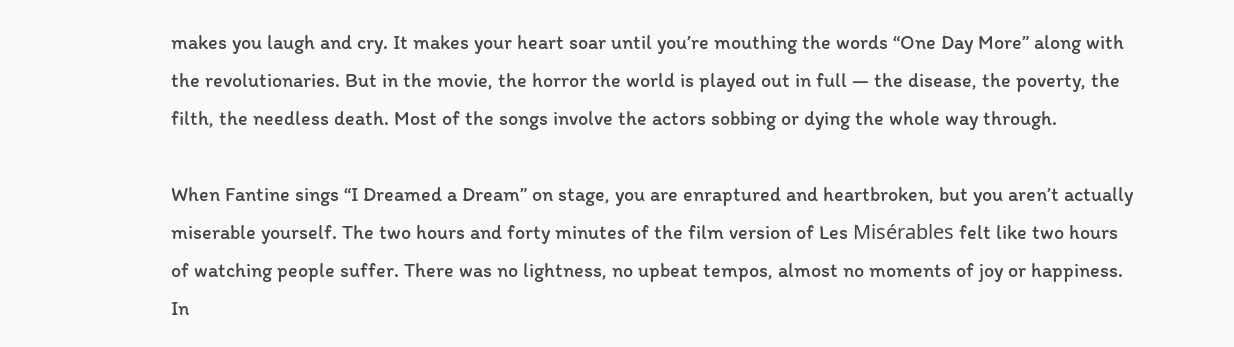makes you laugh and cry. It makes your heart soar until you’re mouthing the words “One Day More” along with the revolutionaries. But in the movie, the horror the world is played out in full — the disease, the poverty, the filth, the needless death. Most of the songs involve the actors sobbing or dying the whole way through.

When Fantine sings “I Dreamed a Dream” on stage, you are enraptured and heartbroken, but you aren’t actually miserable yourself. The two hours and forty minutes of the film version of Les Misérables felt like two hours of watching people suffer. There was no lightness, no upbeat tempos, almost no moments of joy or happiness. In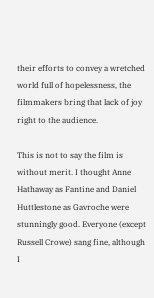their efforts to convey a wretched world full of hopelessness, the filmmakers bring that lack of joy right to the audience.

This is not to say the film is without merit. I thought Anne Hathaway as Fantine and Daniel Huttlestone as Gavroche were stunningly good. Everyone (except Russell Crowe) sang fine, although I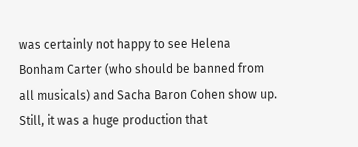was certainly not happy to see Helena Bonham Carter (who should be banned from all musicals) and Sacha Baron Cohen show up. Still, it was a huge production that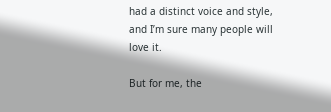had a distinct voice and style, and I’m sure many people will love it.

But for me, the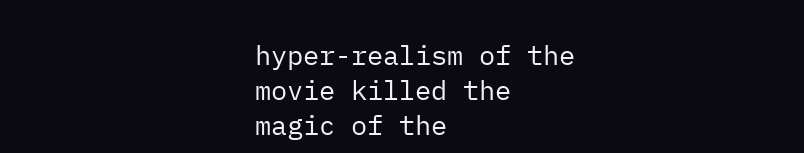hyper-realism of the movie killed the magic of the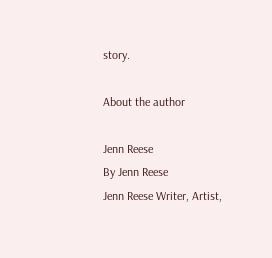story.

About the author

Jenn Reese
By Jenn Reese
Jenn Reese Writer, Artist,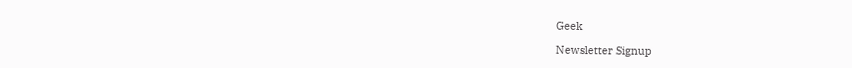Geek

Newsletter Signup